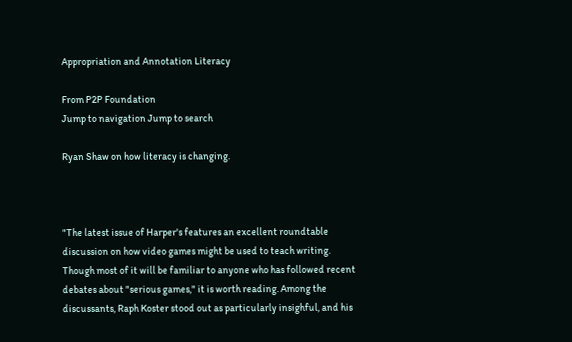Appropriation and Annotation Literacy

From P2P Foundation
Jump to navigation Jump to search

Ryan Shaw on how literacy is changing.



"The latest issue of Harper's features an excellent roundtable discussion on how video games might be used to teach writing. Though most of it will be familiar to anyone who has followed recent debates about "serious games," it is worth reading. Among the discussants, Raph Koster stood out as particularly insighful, and his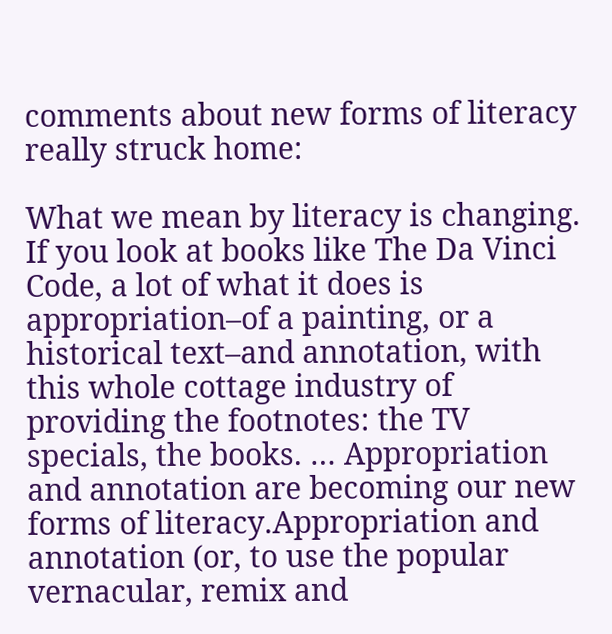comments about new forms of literacy really struck home:

What we mean by literacy is changing. If you look at books like The Da Vinci Code, a lot of what it does is appropriation–of a painting, or a historical text–and annotation, with this whole cottage industry of providing the footnotes: the TV specials, the books. … Appropriation and annotation are becoming our new forms of literacy.Appropriation and annotation (or, to use the popular vernacular, remix and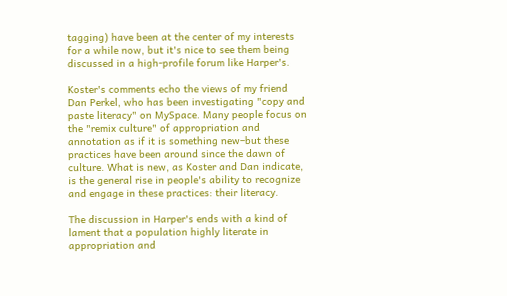tagging) have been at the center of my interests for a while now, but it's nice to see them being discussed in a high-profile forum like Harper's.

Koster's comments echo the views of my friend Dan Perkel, who has been investigating "copy and paste literacy" on MySpace. Many people focus on the "remix culture" of appropriation and annotation as if it is something new–but these practices have been around since the dawn of culture. What is new, as Koster and Dan indicate, is the general rise in people's ability to recognize and engage in these practices: their literacy.

The discussion in Harper's ends with a kind of lament that a population highly literate in appropriation and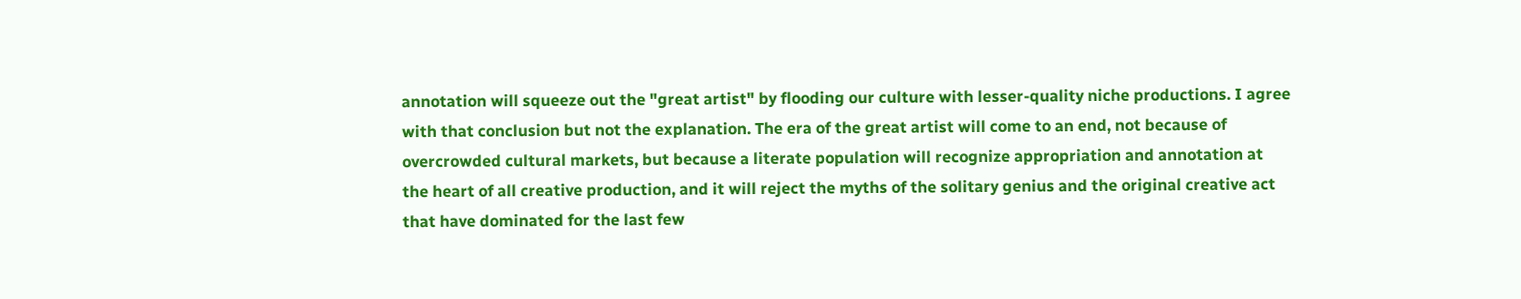annotation will squeeze out the "great artist" by flooding our culture with lesser-quality niche productions. I agree with that conclusion but not the explanation. The era of the great artist will come to an end, not because of overcrowded cultural markets, but because a literate population will recognize appropriation and annotation at the heart of all creative production, and it will reject the myths of the solitary genius and the original creative act that have dominated for the last few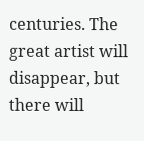centuries. The great artist will disappear, but there will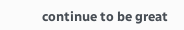continue to be great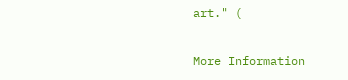art." (

More Information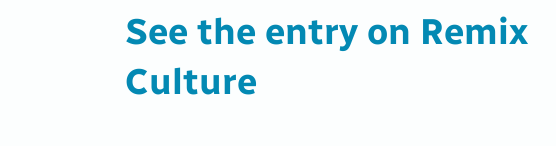See the entry on Remix Culture